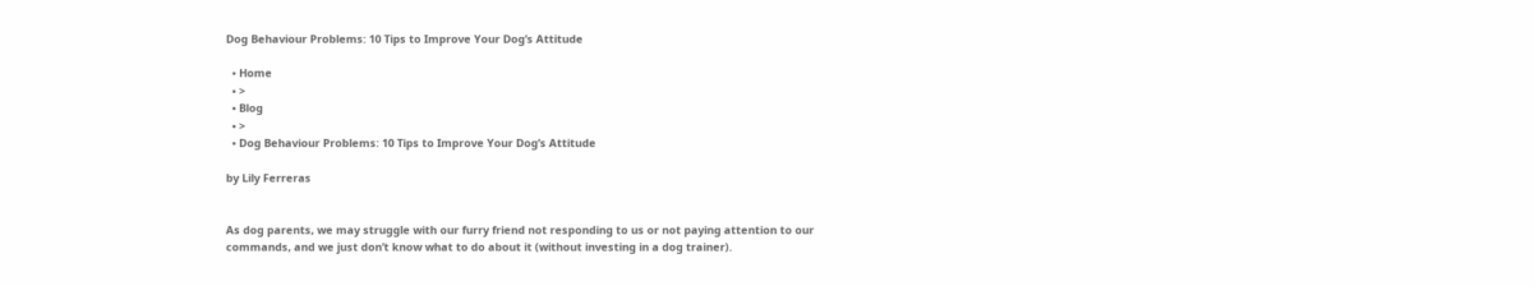Dog Behaviour Problems: 10 Tips to Improve Your Dog’s Attitude

  • Home
  • >
  • Blog
  • >
  • Dog Behaviour Problems: 10 Tips to Improve Your Dog’s Attitude

by Lily Ferreras


As dog parents, we may struggle with our furry friend not responding to us or not paying attention to our commands, and we just don’t know what to do about it (without investing in a dog trainer).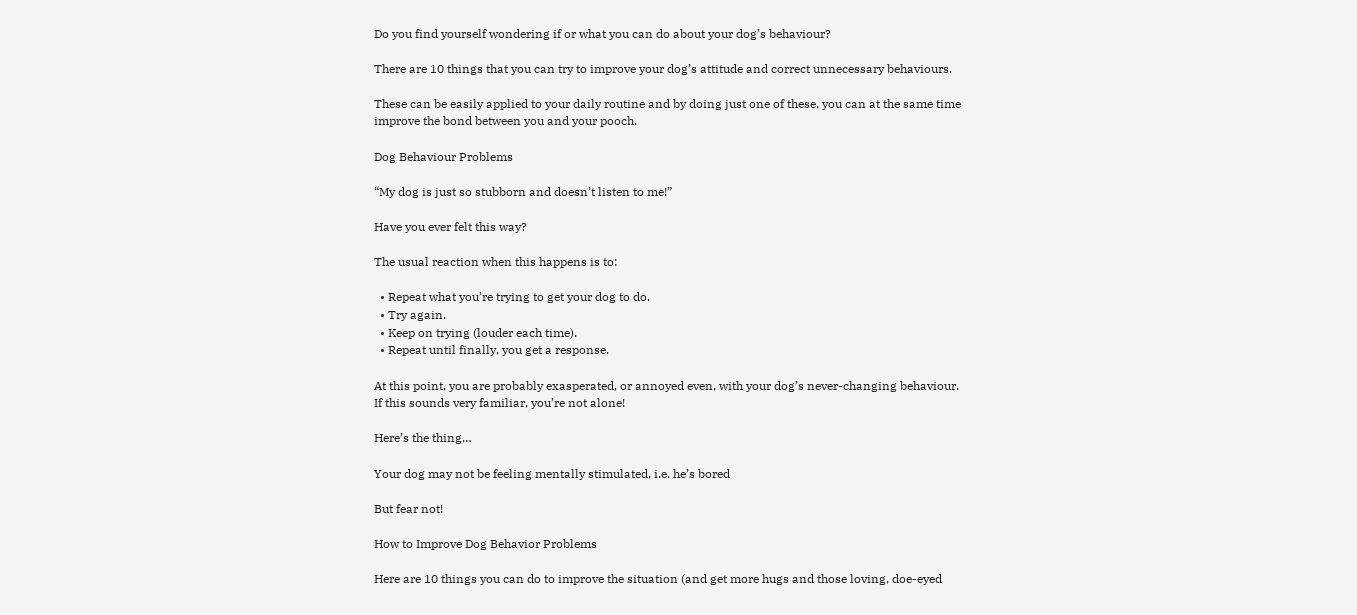Do you find yourself wondering if or what you can do about your dog’s behaviour?

There are 10 things that you can try to improve your dog’s attitude and correct unnecessary behaviours.

These can be easily applied to your daily routine and by doing just one of these, you can at the same time improve the bond between you and your pooch.

Dog Behaviour Problems

“My dog is just so stubborn and doesn’t listen to me!”

Have you ever felt this way?

The usual reaction when this happens is to:

  • Repeat what you’re trying to get your dog to do.
  • Try again.
  • Keep on trying (louder each time).
  • Repeat until finally, you get a response.

At this point, you are probably exasperated, or annoyed even, with your dog’s never-changing behaviour. If this sounds very familiar, you’re not alone!

Here’s the thing…

Your dog may not be feeling mentally stimulated, i.e. he’s bored

But fear not!

How to Improve Dog Behavior Problems

Here are 10 things you can do to improve the situation (and get more hugs and those loving, doe-eyed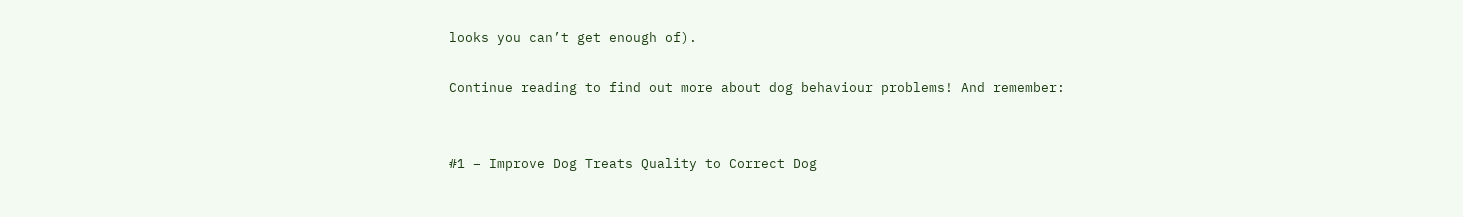looks you can’t get enough of).

Continue reading to find out more about dog behaviour problems! And remember:


#1 – Improve Dog Treats Quality to Correct Dog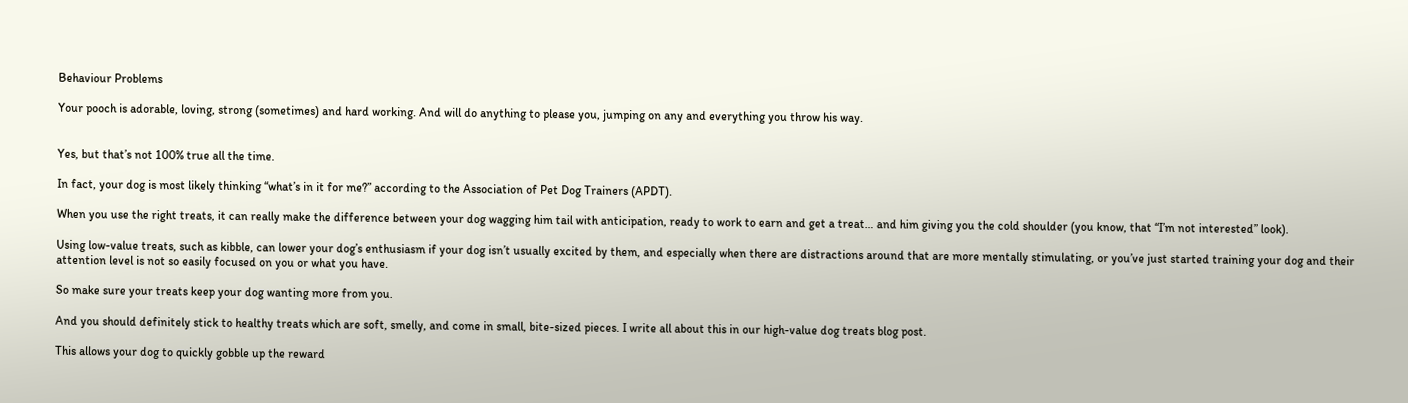Behaviour Problems

Your pooch is adorable, loving, strong (sometimes) and hard working. And will do anything to please you, jumping on any and everything you throw his way.


Yes, but that’s not 100% true all the time.

In fact, your dog is most likely thinking “what’s in it for me?” according to the Association of Pet Dog Trainers (APDT).

When you use the right treats, it can really make the difference between your dog wagging him tail with anticipation, ready to work to earn and get a treat… and him giving you the cold shoulder (you know, that “I’m not interested” look).

Using low-value treats, such as kibble, can lower your dog’s enthusiasm if your dog isn’t usually excited by them, and especially when there are distractions around that are more mentally stimulating, or you’ve just started training your dog and their attention level is not so easily focused on you or what you have.

So make sure your treats keep your dog wanting more from you.

And you should definitely stick to healthy treats which are soft, smelly, and come in small, bite-sized pieces. I write all about this in our high-value dog treats blog post.

This allows your dog to quickly gobble up the reward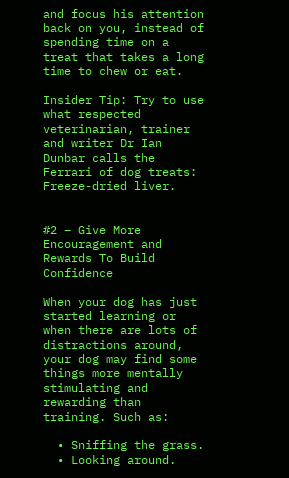and focus his attention back on you, instead of spending time on a treat that takes a long time to chew or eat.

Insider Tip: Try to use what respected veterinarian, trainer and writer Dr Ian Dunbar calls the Ferrari of dog treats: Freeze-dried liver.


#2 – Give More Encouragement and Rewards To Build Confidence

When your dog has just started learning or when there are lots of distractions around, your dog may find some things more mentally stimulating and rewarding than training. Such as:

  • Sniffing the grass.
  • Looking around.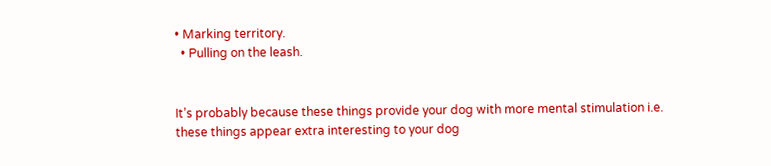• Marking territory.
  • Pulling on the leash.


It’s probably because these things provide your dog with more mental stimulation i.e. these things appear extra interesting to your dog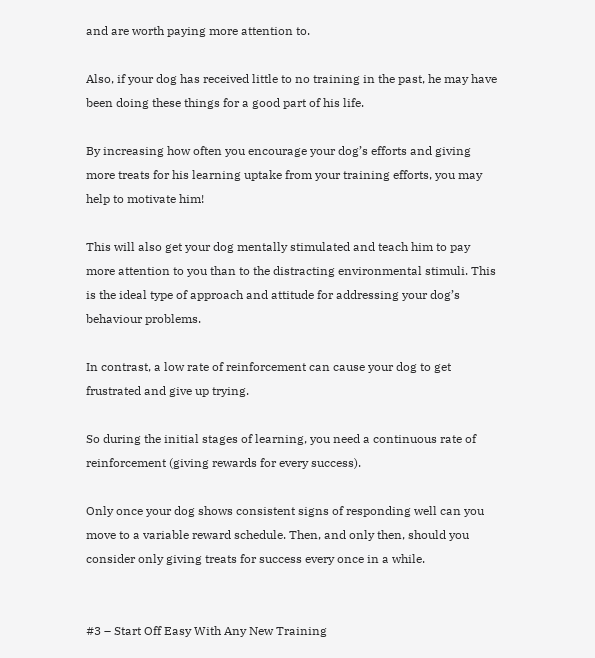and are worth paying more attention to.

Also, if your dog has received little to no training in the past, he may have been doing these things for a good part of his life.

By increasing how often you encourage your dog’s efforts and giving more treats for his learning uptake from your training efforts, you may help to motivate him!

This will also get your dog mentally stimulated and teach him to pay more attention to you than to the distracting environmental stimuli. This is the ideal type of approach and attitude for addressing your dog’s behaviour problems.

In contrast, a low rate of reinforcement can cause your dog to get frustrated and give up trying.

So during the initial stages of learning, you need a continuous rate of reinforcement (giving rewards for every success).

Only once your dog shows consistent signs of responding well can you move to a variable reward schedule. Then, and only then, should you consider only giving treats for success every once in a while.


#3 – Start Off Easy With Any New Training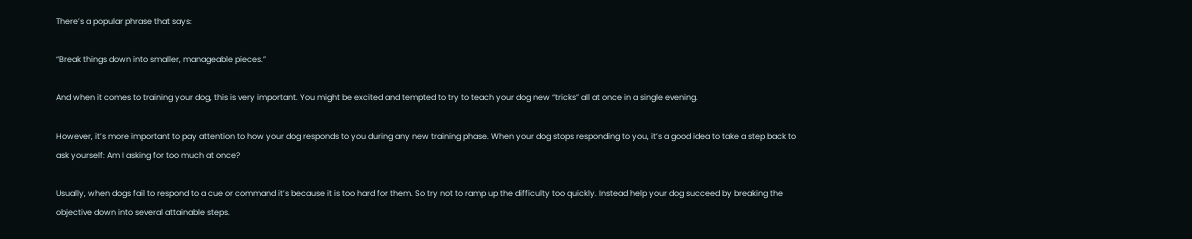There’s a popular phrase that says:

“Break things down into smaller, manageable pieces.”

And when it comes to training your dog, this is very important. You might be excited and tempted to try to teach your dog new “tricks” all at once in a single evening.

However, it’s more important to pay attention to how your dog responds to you during any new training phase. When your dog stops responding to you, it’s a good idea to take a step back to ask yourself: Am I asking for too much at once?

Usually, when dogs fail to respond to a cue or command it’s because it is too hard for them. So try not to ramp up the difficulty too quickly. Instead help your dog succeed by breaking the objective down into several attainable steps.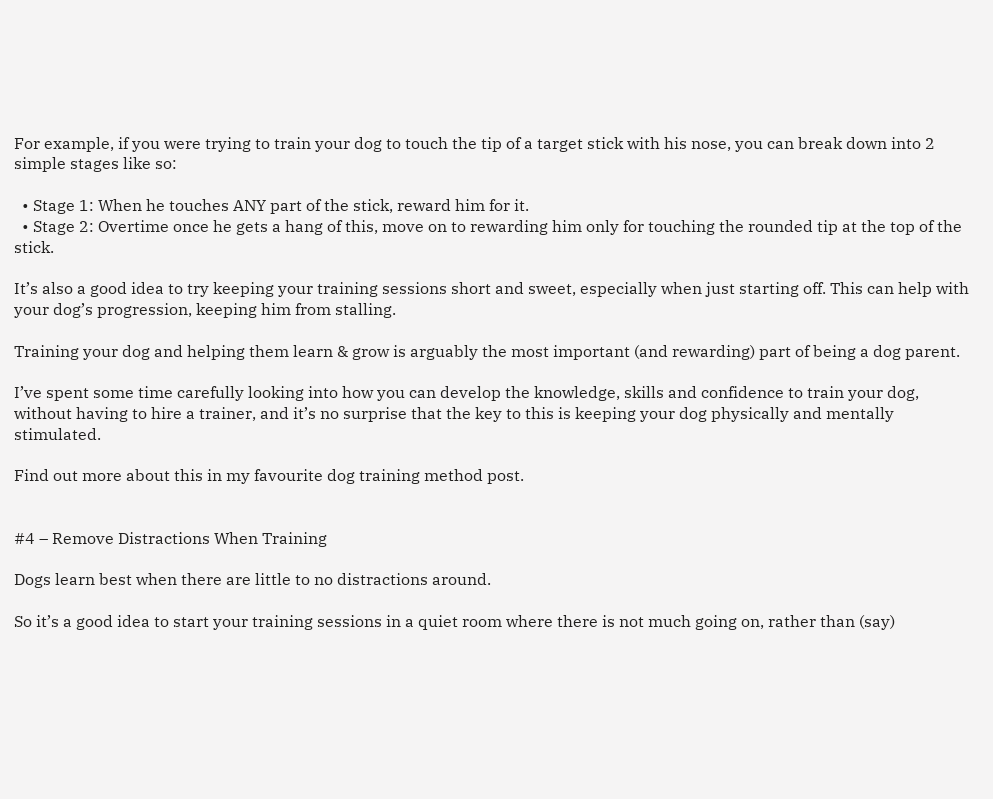For example, if you were trying to train your dog to touch the tip of a target stick with his nose, you can break down into 2 simple stages like so:

  • Stage 1: When he touches ANY part of the stick, reward him for it.
  • Stage 2: Overtime once he gets a hang of this, move on to rewarding him only for touching the rounded tip at the top of the stick.

It’s also a good idea to try keeping your training sessions short and sweet, especially when just starting off. This can help with your dog’s progression, keeping him from stalling.

Training your dog and helping them learn & grow is arguably the most important (and rewarding) part of being a dog parent.

I’ve spent some time carefully looking into how you can develop the knowledge, skills and confidence to train your dog, without having to hire a trainer, and it’s no surprise that the key to this is keeping your dog physically and mentally stimulated.

Find out more about this in my favourite dog training method post.


#4 – Remove Distractions When Training

Dogs learn best when there are little to no distractions around.

So it’s a good idea to start your training sessions in a quiet room where there is not much going on, rather than (say)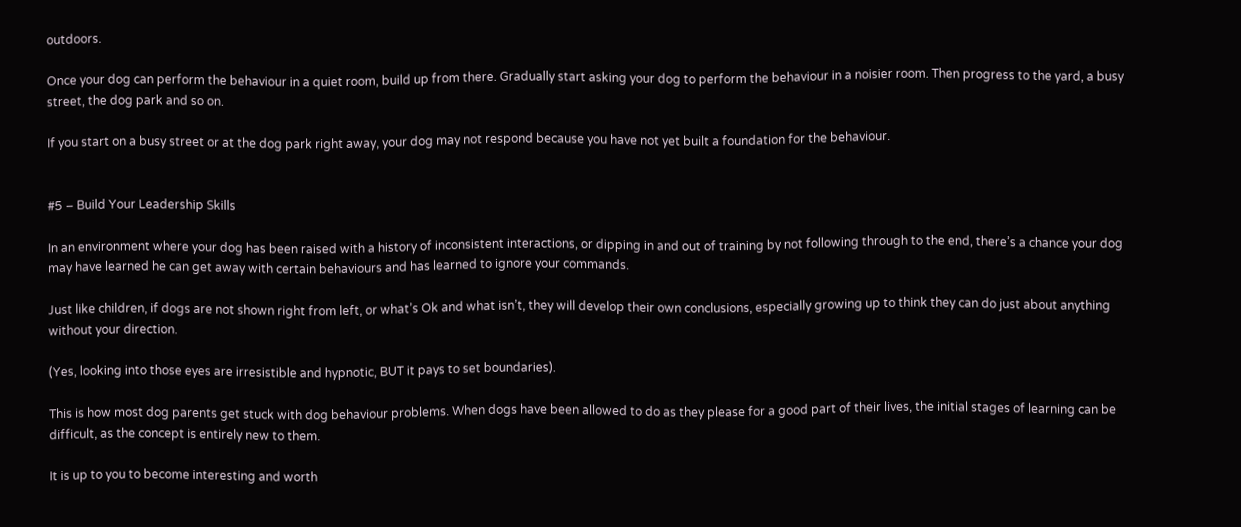outdoors.

Once your dog can perform the behaviour in a quiet room, build up from there. Gradually start asking your dog to perform the behaviour in a noisier room. Then progress to the yard, a busy street, the dog park and so on.

If you start on a busy street or at the dog park right away, your dog may not respond because you have not yet built a foundation for the behaviour.


#5 – Build Your Leadership Skills

In an environment where your dog has been raised with a history of inconsistent interactions, or dipping in and out of training by not following through to the end, there’s a chance your dog may have learned he can get away with certain behaviours and has learned to ignore your commands.

Just like children, if dogs are not shown right from left, or what’s Ok and what isn’t, they will develop their own conclusions, especially growing up to think they can do just about anything without your direction.

(Yes, looking into those eyes are irresistible and hypnotic, BUT it pays to set boundaries).

This is how most dog parents get stuck with dog behaviour problems. When dogs have been allowed to do as they please for a good part of their lives, the initial stages of learning can be difficult, as the concept is entirely new to them.

It is up to you to become interesting and worth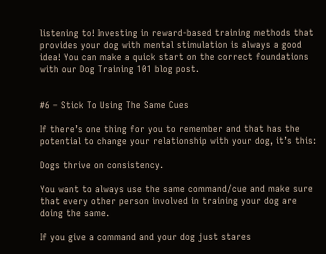listening to! Investing in reward-based training methods that provides your dog with mental stimulation is always a good idea! You can make a quick start on the correct foundations with our Dog Training 101 blog post.


#6 – Stick To Using The Same Cues

If there’s one thing for you to remember and that has the potential to change your relationship with your dog, it’s this:

Dogs thrive on consistency.

You want to always use the same command/cue and make sure that every other person involved in training your dog are doing the same.

If you give a command and your dog just stares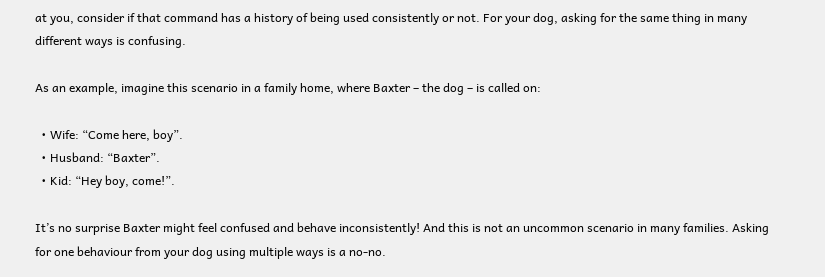at you, consider if that command has a history of being used consistently or not. For your dog, asking for the same thing in many different ways is confusing.

As an example, imagine this scenario in a family home, where Baxter – the dog – is called on:

  • Wife: “Come here, boy”.
  • Husband: “Baxter”.
  • Kid: “Hey boy, come!”.

It’s no surprise Baxter might feel confused and behave inconsistently! And this is not an uncommon scenario in many families. Asking for one behaviour from your dog using multiple ways is a no-no.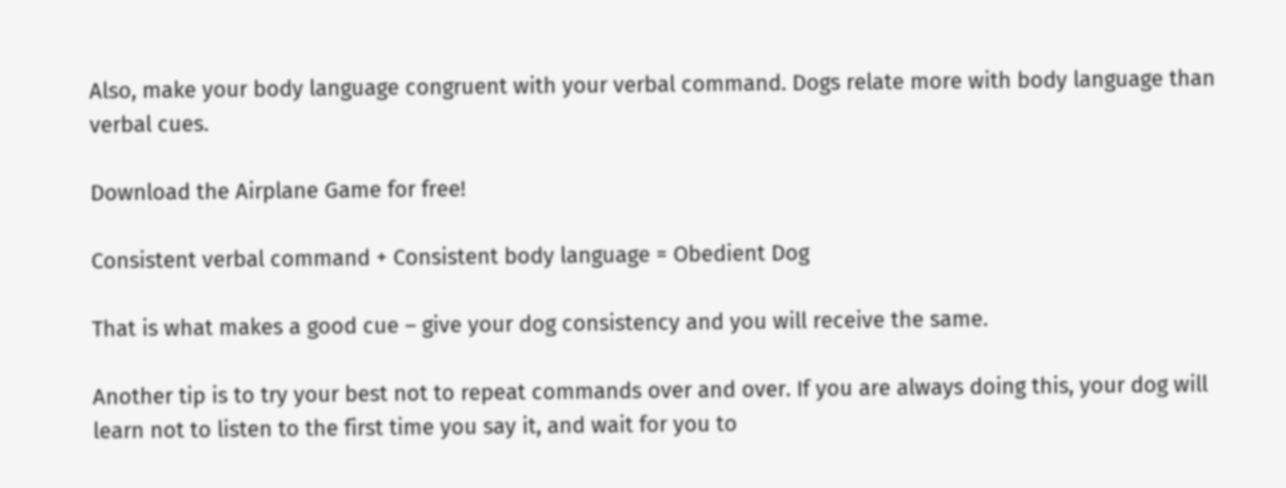Also, make your body language congruent with your verbal command. Dogs relate more with body language than verbal cues.

Download the Airplane Game for free!

Consistent verbal command + Consistent body language = Obedient Dog

That is what makes a good cue – give your dog consistency and you will receive the same.

Another tip is to try your best not to repeat commands over and over. If you are always doing this, your dog will learn not to listen to the first time you say it, and wait for you to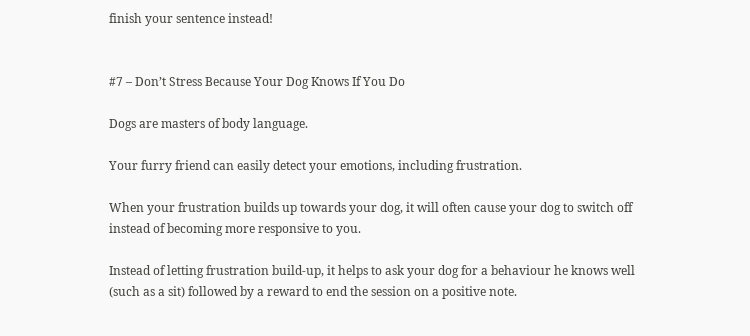finish your sentence instead!


#7 – Don’t Stress Because Your Dog Knows If You Do

Dogs are masters of body language.

Your furry friend can easily detect your emotions, including frustration.

When your frustration builds up towards your dog, it will often cause your dog to switch off instead of becoming more responsive to you.

Instead of letting frustration build-up, it helps to ask your dog for a behaviour he knows well (such as a sit) followed by a reward to end the session on a positive note.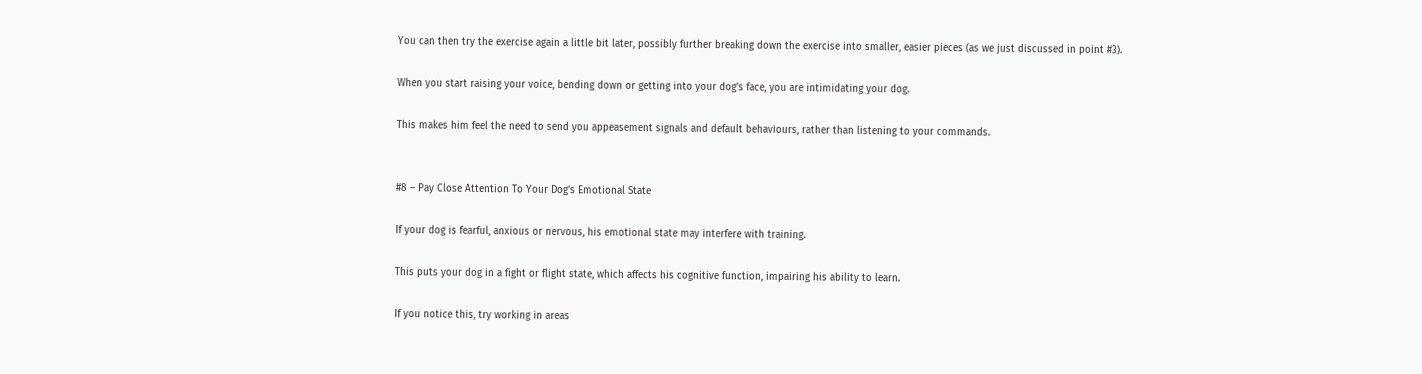You can then try the exercise again a little bit later, possibly further breaking down the exercise into smaller, easier pieces (as we just discussed in point #3).

When you start raising your voice, bending down or getting into your dog’s face, you are intimidating your dog.

This makes him feel the need to send you appeasement signals and default behaviours, rather than listening to your commands.


#8 – Pay Close Attention To Your Dog’s Emotional State

If your dog is fearful, anxious or nervous, his emotional state may interfere with training.

This puts your dog in a fight or flight state, which affects his cognitive function, impairing his ability to learn.

If you notice this, try working in areas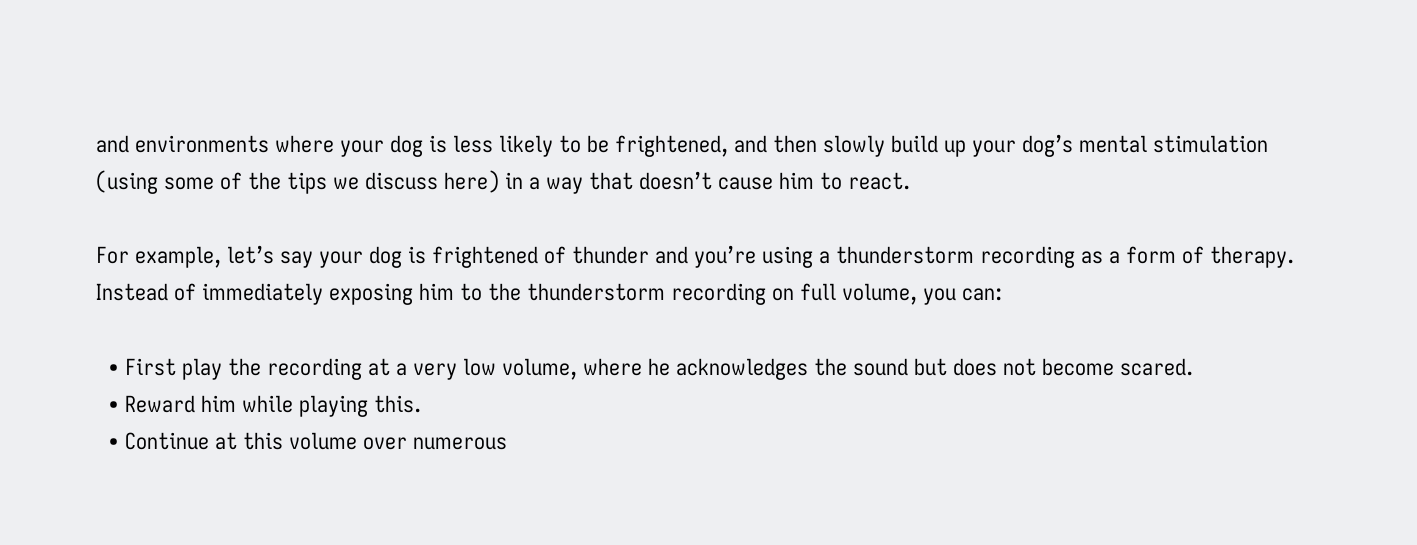and environments where your dog is less likely to be frightened, and then slowly build up your dog’s mental stimulation (using some of the tips we discuss here) in a way that doesn’t cause him to react.

For example, let’s say your dog is frightened of thunder and you’re using a thunderstorm recording as a form of therapy. Instead of immediately exposing him to the thunderstorm recording on full volume, you can:

  • First play the recording at a very low volume, where he acknowledges the sound but does not become scared.
  • Reward him while playing this.
  • Continue at this volume over numerous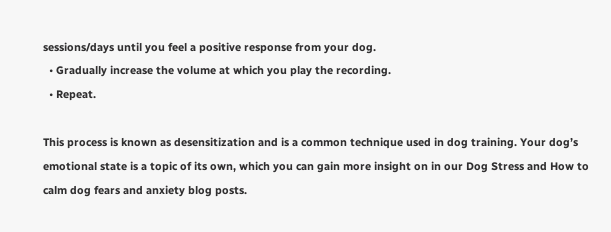sessions/days until you feel a positive response from your dog.
  • Gradually increase the volume at which you play the recording.
  • Repeat.

This process is known as desensitization and is a common technique used in dog training. Your dog’s emotional state is a topic of its own, which you can gain more insight on in our Dog Stress and How to calm dog fears and anxiety blog posts.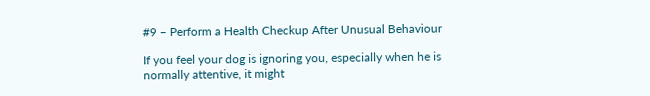#9 – Perform a Health Checkup After Unusual Behaviour

If you feel your dog is ignoring you, especially when he is normally attentive, it might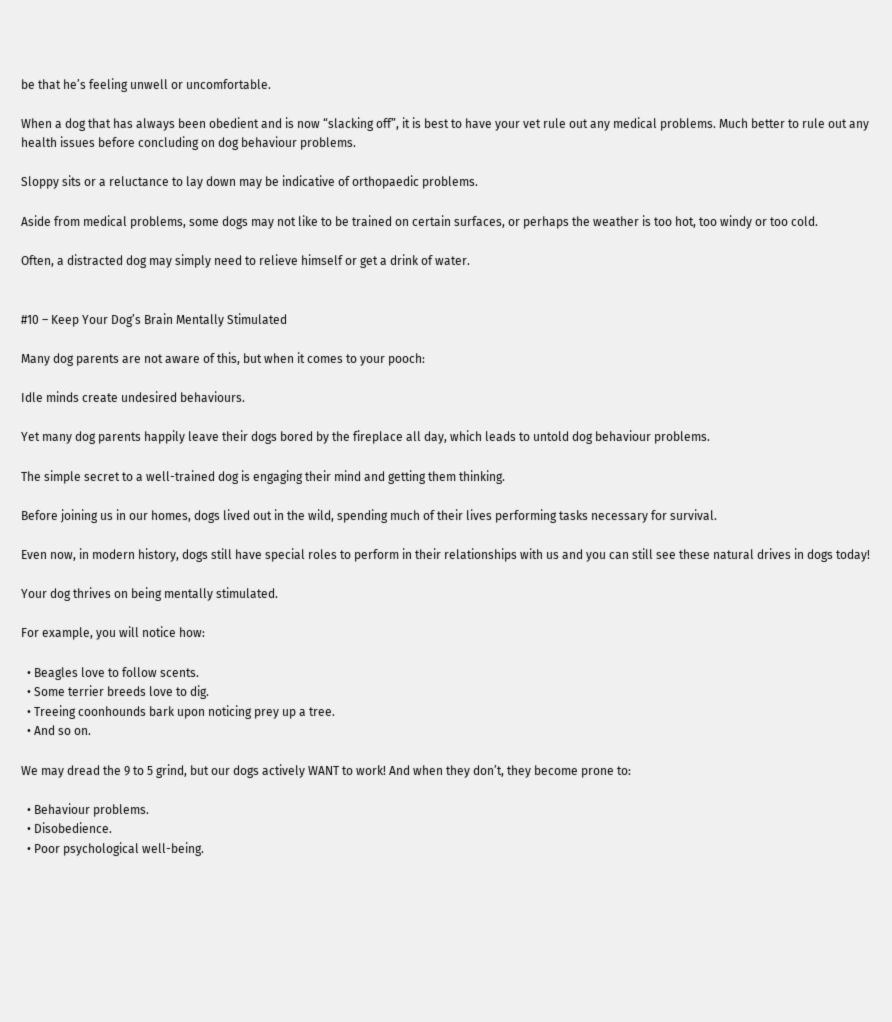be that he’s feeling unwell or uncomfortable.

When a dog that has always been obedient and is now “slacking off”, it is best to have your vet rule out any medical problems. Much better to rule out any health issues before concluding on dog behaviour problems.

Sloppy sits or a reluctance to lay down may be indicative of orthopaedic problems.

Aside from medical problems, some dogs may not like to be trained on certain surfaces, or perhaps the weather is too hot, too windy or too cold.

Often, a distracted dog may simply need to relieve himself or get a drink of water.


#10 – Keep Your Dog’s Brain Mentally Stimulated

Many dog parents are not aware of this, but when it comes to your pooch:

Idle minds create undesired behaviours.

Yet many dog parents happily leave their dogs bored by the fireplace all day, which leads to untold dog behaviour problems.

The simple secret to a well-trained dog is engaging their mind and getting them thinking.

Before joining us in our homes, dogs lived out in the wild, spending much of their lives performing tasks necessary for survival.

Even now, in modern history, dogs still have special roles to perform in their relationships with us and you can still see these natural drives in dogs today!

Your dog thrives on being mentally stimulated.

For example, you will notice how:

  • Beagles love to follow scents.
  • Some terrier breeds love to dig.
  • Treeing coonhounds bark upon noticing prey up a tree.
  • And so on.

We may dread the 9 to 5 grind, but our dogs actively WANT to work! And when they don’t, they become prone to:

  • Behaviour problems.
  • Disobedience.
  • Poor psychological well-being.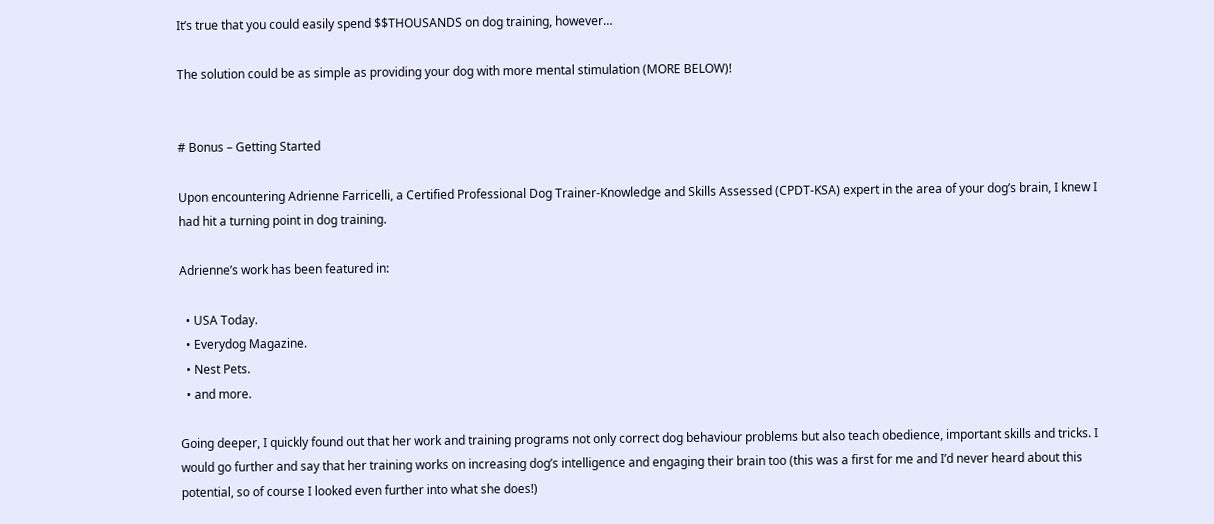It’s true that you could easily spend $$THOUSANDS on dog training, however…

The solution could be as simple as providing your dog with more mental stimulation (MORE BELOW)!


# Bonus – Getting Started

Upon encountering Adrienne Farricelli, a Certified Professional Dog Trainer-Knowledge and Skills Assessed (CPDT-KSA) expert in the area of your dog’s brain, I knew I had hit a turning point in dog training.

Adrienne’s work has been featured in:

  • USA Today.
  • Everydog Magazine.
  • Nest Pets.
  • and more.

Going deeper, I quickly found out that her work and training programs not only correct dog behaviour problems but also teach obedience, important skills and tricks. I would go further and say that her training works on increasing dog’s intelligence and engaging their brain too (this was a first for me and I’d never heard about this potential, so of course I looked even further into what she does!)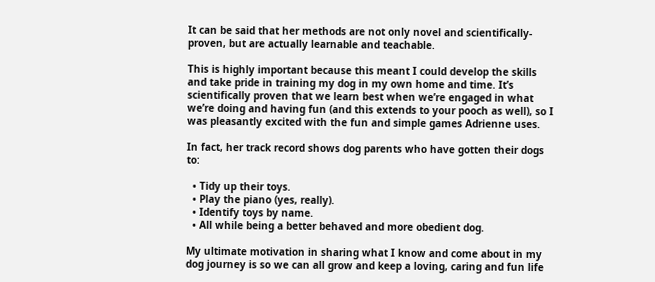It can be said that her methods are not only novel and scientifically-proven, but are actually learnable and teachable.

This is highly important because this meant I could develop the skills and take pride in training my dog in my own home and time. It’s scientifically proven that we learn best when we’re engaged in what we’re doing and having fun (and this extends to your pooch as well), so I was pleasantly excited with the fun and simple games Adrienne uses.

In fact, her track record shows dog parents who have gotten their dogs to:

  • Tidy up their toys.
  • Play the piano (yes, really).
  • Identify toys by name.
  • All while being a better behaved and more obedient dog.

My ultimate motivation in sharing what I know and come about in my dog journey is so we can all grow and keep a loving, caring and fun life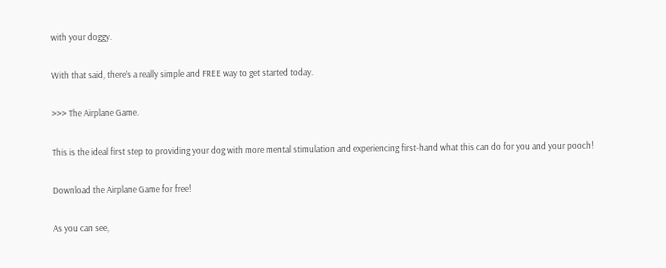with your doggy.

With that said, there’s a really simple and FREE way to get started today.

>>> The Airplane Game.

This is the ideal first step to providing your dog with more mental stimulation and experiencing first-hand what this can do for you and your pooch!

Download the Airplane Game for free!

As you can see,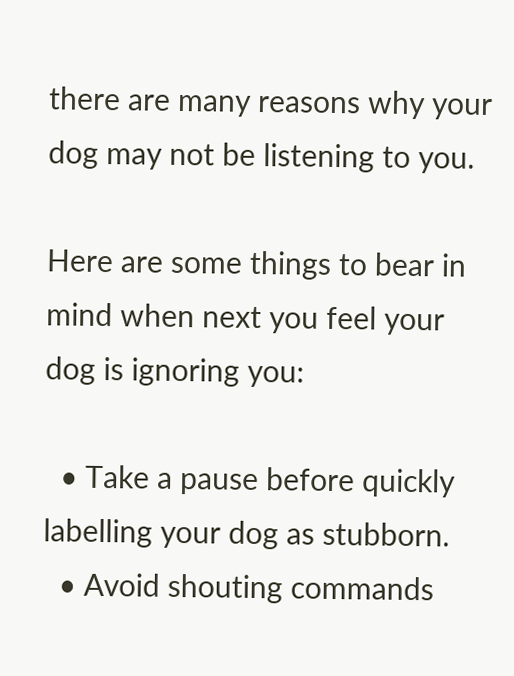there are many reasons why your dog may not be listening to you.

Here are some things to bear in mind when next you feel your dog is ignoring you:

  • Take a pause before quickly labelling your dog as stubborn.
  • Avoid shouting commands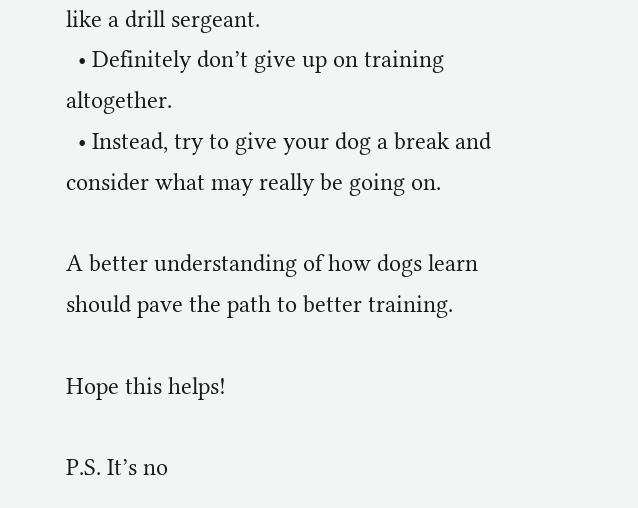like a drill sergeant.
  • Definitely don’t give up on training altogether.
  • Instead, try to give your dog a break and consider what may really be going on.

A better understanding of how dogs learn should pave the path to better training.

Hope this helps!

P.S. It’s no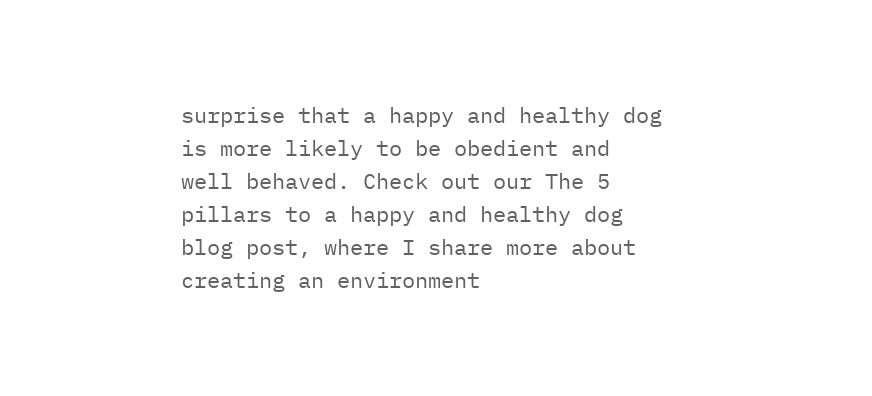surprise that a happy and healthy dog is more likely to be obedient and well behaved. Check out our The 5 pillars to a happy and healthy dog blog post, where I share more about creating an environment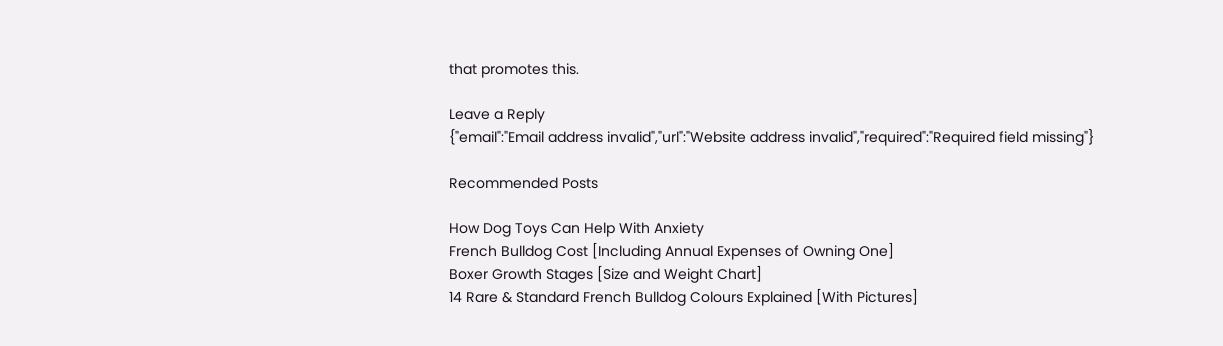that promotes this.

Leave a Reply
{"email":"Email address invalid","url":"Website address invalid","required":"Required field missing"}

Recommended Posts

How Dog Toys Can Help With Anxiety
French Bulldog Cost [Including Annual Expenses of Owning One]
Boxer Growth Stages [Size and Weight Chart]
14 Rare & Standard French Bulldog Colours Explained [With Pictures]